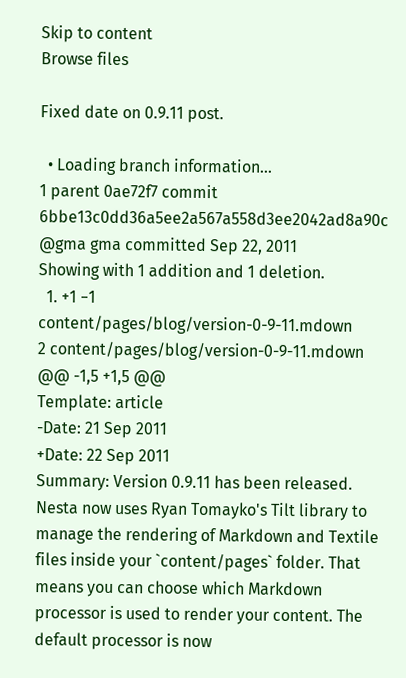Skip to content
Browse files

Fixed date on 0.9.11 post.

  • Loading branch information...
1 parent 0ae72f7 commit 6bbe13c0dd36a5ee2a567a558d3ee2042ad8a90c @gma gma committed Sep 22, 2011
Showing with 1 addition and 1 deletion.
  1. +1 −1 content/pages/blog/version-0-9-11.mdown
2 content/pages/blog/version-0-9-11.mdown
@@ -1,5 +1,5 @@
Template: article
-Date: 21 Sep 2011
+Date: 22 Sep 2011
Summary: Version 0.9.11 has been released. Nesta now uses Ryan Tomayko's Tilt library to manage the rendering of Markdown and Textile files inside your `content/pages` folder. That means you can choose which Markdown processor is used to render your content. The default processor is now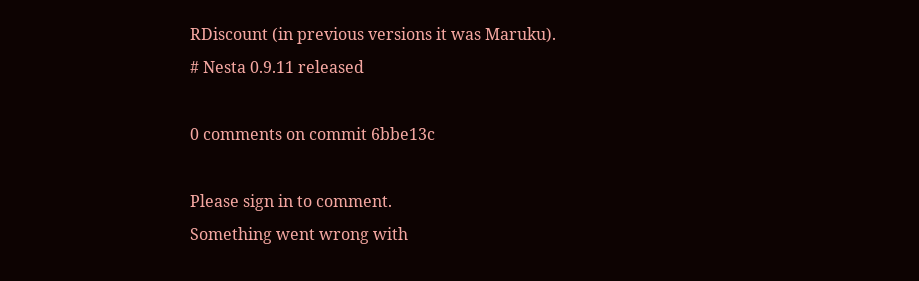RDiscount (in previous versions it was Maruku).
# Nesta 0.9.11 released

0 comments on commit 6bbe13c

Please sign in to comment.
Something went wrong with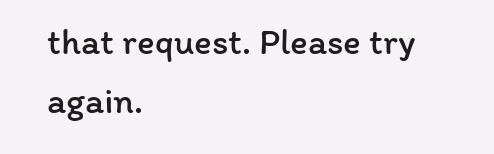that request. Please try again.